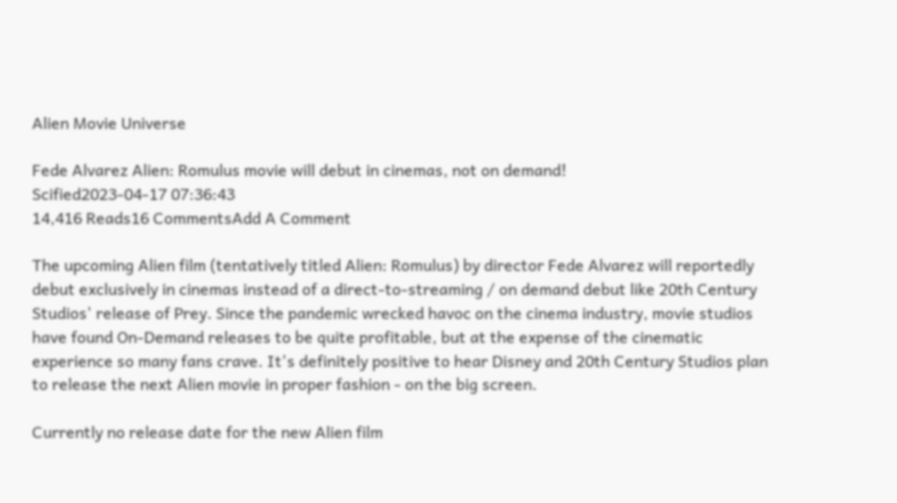Alien Movie Universe

Fede Alvarez Alien: Romulus movie will debut in cinemas, not on demand!
Scified2023-04-17 07:36:43
14,416 Reads16 CommentsAdd A Comment

The upcoming Alien film (tentatively titled Alien: Romulus) by director Fede Alvarez will reportedly debut exclusively in cinemas instead of a direct-to-streaming / on demand debut like 20th Century Studios' release of Prey. Since the pandemic wrecked havoc on the cinema industry, movie studios have found On-Demand releases to be quite profitable, but at the expense of the cinematic experience so many fans crave. It's definitely positive to hear Disney and 20th Century Studios plan to release the next Alien movie in proper fashion - on the big screen.

Currently no release date for the new Alien film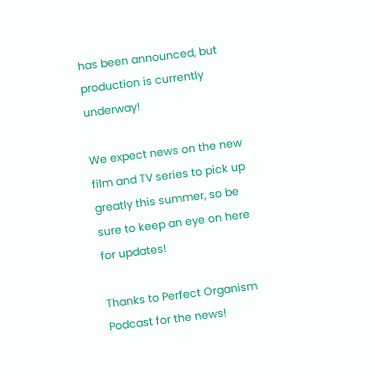has been announced, but production is currently underway!

We expect news on the new film and TV series to pick up greatly this summer, so be sure to keep an eye on here for updates!

Thanks to Perfect Organism Podcast for the news!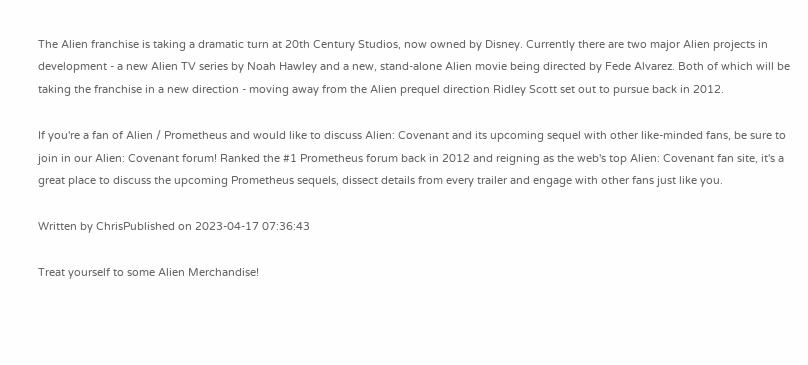The Alien franchise is taking a dramatic turn at 20th Century Studios, now owned by Disney. Currently there are two major Alien projects in development - a new Alien TV series by Noah Hawley and a new, stand-alone Alien movie being directed by Fede Alvarez. Both of which will be taking the franchise in a new direction - moving away from the Alien prequel direction Ridley Scott set out to pursue back in 2012.

If you're a fan of Alien / Prometheus and would like to discuss Alien: Covenant and its upcoming sequel with other like-minded fans, be sure to join in our Alien: Covenant forum! Ranked the #1 Prometheus forum back in 2012 and reigning as the web's top Alien: Covenant fan site, it's a great place to discuss the upcoming Prometheus sequels, dissect details from every trailer and engage with other fans just like you.

Written by ChrisPublished on 2023-04-17 07:36:43

Treat yourself to some Alien Merchandise!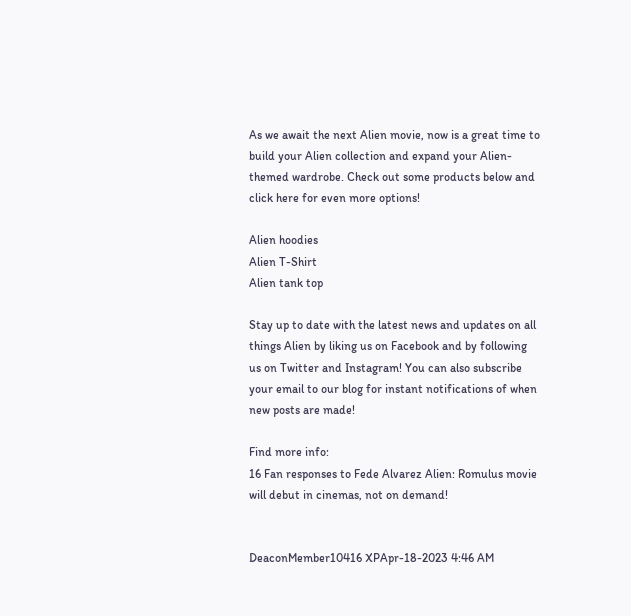As we await the next Alien movie, now is a great time to build your Alien collection and expand your Alien-themed wardrobe. Check out some products below and click here for even more options!

Alien hoodies
Alien T-Shirt
Alien tank top

Stay up to date with the latest news and updates on all things Alien by liking us on Facebook and by following us on Twitter and Instagram! You can also subscribe your email to our blog for instant notifications of when new posts are made!

Find more info:
16 Fan responses to Fede Alvarez Alien: Romulus movie will debut in cinemas, not on demand!


DeaconMember10416 XPApr-18-2023 4:46 AM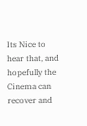Its Nice to hear that, and hopefully the Cinema can recover and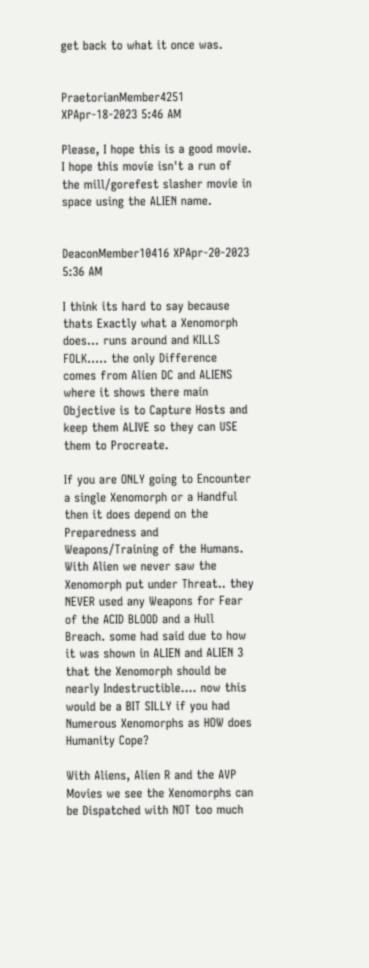get back to what it once was.


PraetorianMember4251 XPApr-18-2023 5:46 AM

Please, I hope this is a good movie. I hope this movie isn't a run of the mill/gorefest slasher movie in space using the ALIEN name.


DeaconMember10416 XPApr-20-2023 5:36 AM

I think its hard to say because thats Exactly what a Xenomorph does... runs around and KILLS FOLK..... the only Difference comes from Alien DC and ALIENS where it shows there main Objective is to Capture Hosts and keep them ALIVE so they can USE them to Procreate.

If you are ONLY going to Encounter a single Xenomorph or a Handful then it does depend on the Preparedness and Weapons/Training of the Humans. With Alien we never saw the Xenomorph put under Threat.. they NEVER used any Weapons for Fear of the ACID BLOOD and a Hull Breach. some had said due to how it was shown in ALIEN and ALIEN 3 that the Xenomorph should be nearly Indestructible.... now this would be a BIT SILLY if you had Numerous Xenomorphs as HOW does Humanity Cope?

With Aliens, Alien R and the AVP Movies we see the Xenomorphs can be Dispatched with NOT too much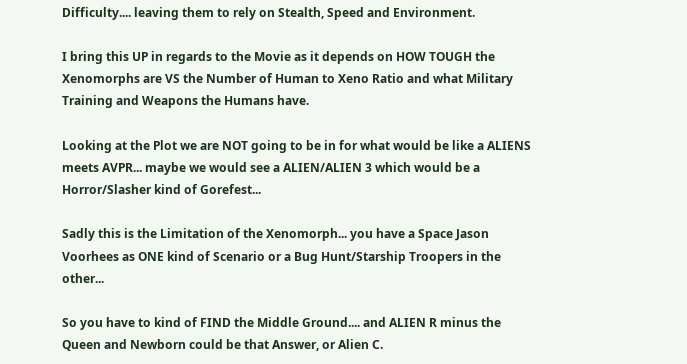Difficulty.... leaving them to rely on Stealth, Speed and Environment.

I bring this UP in regards to the Movie as it depends on HOW TOUGH the Xenomorphs are VS the Number of Human to Xeno Ratio and what Military Training and Weapons the Humans have.

Looking at the Plot we are NOT going to be in for what would be like a ALIENS meets AVPR... maybe we would see a ALIEN/ALIEN 3 which would be a Horror/Slasher kind of Gorefest...

Sadly this is the Limitation of the Xenomorph... you have a Space Jason Voorhees as ONE kind of Scenario or a Bug Hunt/Starship Troopers in the other...

So you have to kind of FIND the Middle Ground.... and ALIEN R minus the Queen and Newborn could be that Answer, or Alien C.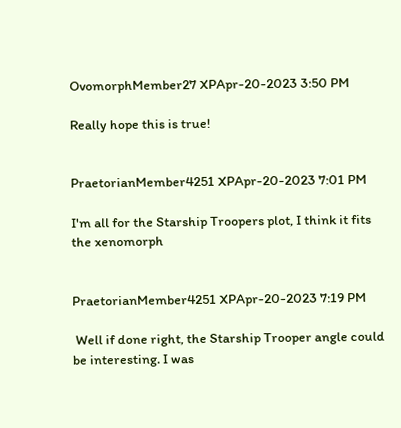OvomorphMember27 XPApr-20-2023 3:50 PM

Really hope this is true!


PraetorianMember4251 XPApr-20-2023 7:01 PM

I'm all for the Starship Troopers plot, I think it fits the xenomorph


PraetorianMember4251 XPApr-20-2023 7:19 PM

 Well if done right, the Starship Trooper angle could be interesting. I was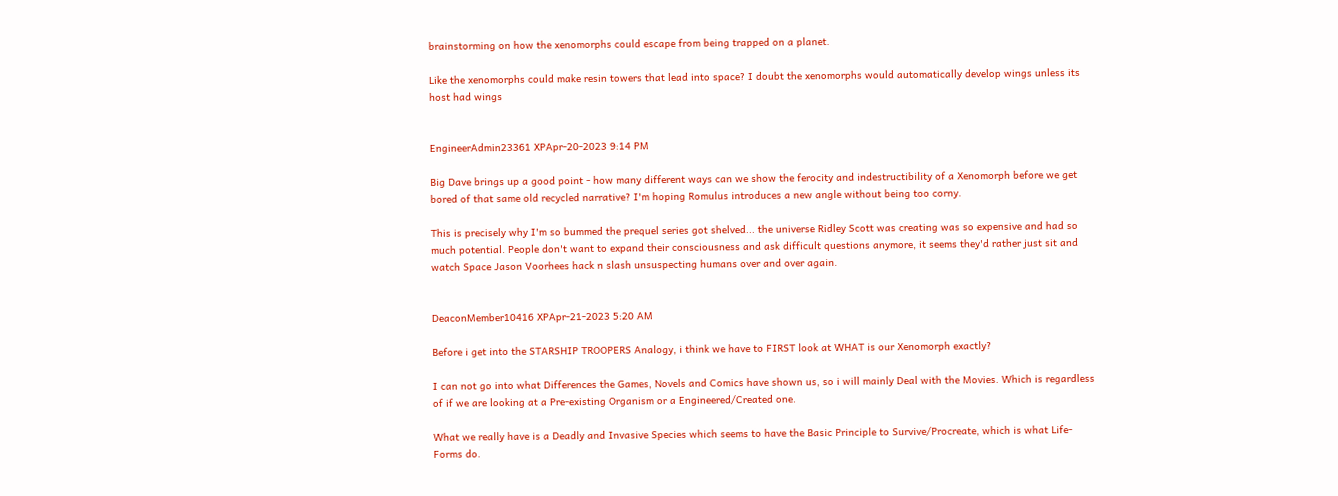brainstorming on how the xenomorphs could escape from being trapped on a planet.

Like the xenomorphs could make resin towers that lead into space? I doubt the xenomorphs would automatically develop wings unless its host had wings


EngineerAdmin23361 XPApr-20-2023 9:14 PM

Big Dave brings up a good point - how many different ways can we show the ferocity and indestructibility of a Xenomorph before we get bored of that same old recycled narrative? I'm hoping Romulus introduces a new angle without being too corny.

This is precisely why I'm so bummed the prequel series got shelved... the universe Ridley Scott was creating was so expensive and had so much potential. People don't want to expand their consciousness and ask difficult questions anymore, it seems they'd rather just sit and watch Space Jason Voorhees hack n slash unsuspecting humans over and over again.


DeaconMember10416 XPApr-21-2023 5:20 AM

Before i get into the STARSHIP TROOPERS Analogy, i think we have to FIRST look at WHAT is our Xenomorph exactly?

I can not go into what Differences the Games, Novels and Comics have shown us, so i will mainly Deal with the Movies. Which is regardless of if we are looking at a Pre-existing Organism or a Engineered/Created one.

What we really have is a Deadly and Invasive Species which seems to have the Basic Principle to Survive/Procreate, which is what Life-Forms do.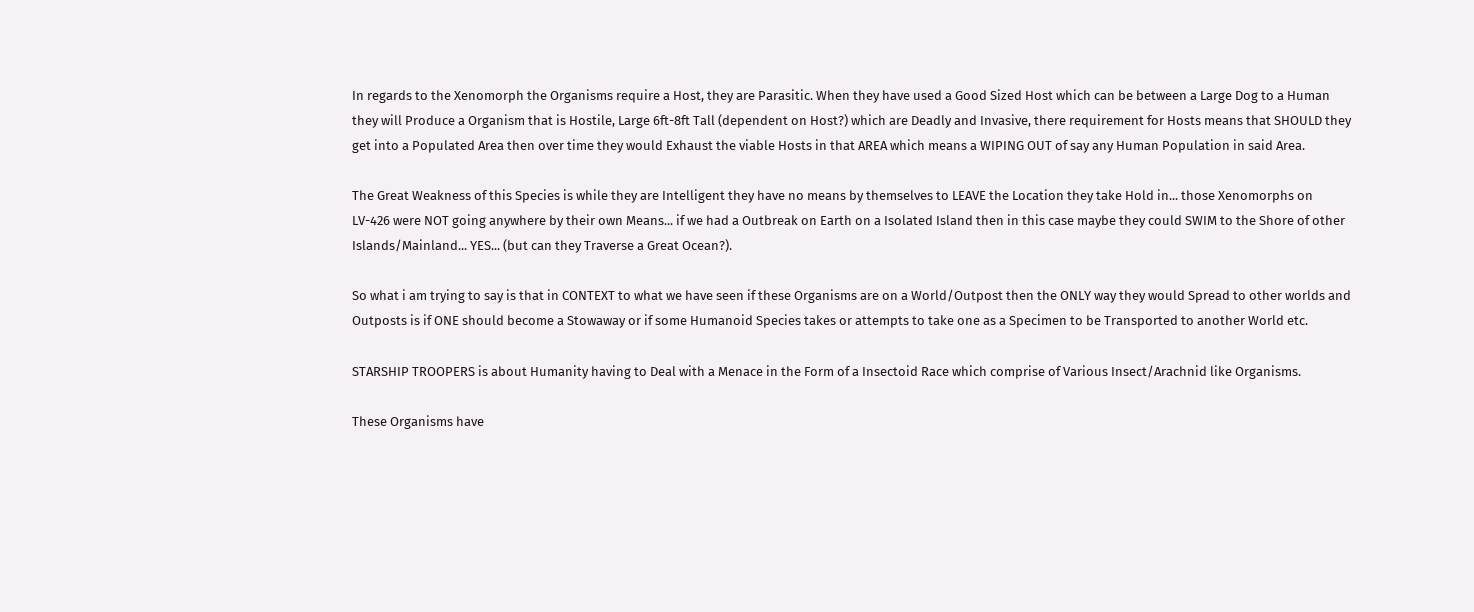In regards to the Xenomorph the Organisms require a Host, they are Parasitic. When they have used a Good Sized Host which can be between a Large Dog to a Human they will Produce a Organism that is Hostile, Large 6ft-8ft Tall (dependent on Host?) which are Deadly and Invasive, there requirement for Hosts means that SHOULD they get into a Populated Area then over time they would Exhaust the viable Hosts in that AREA which means a WIPING OUT of say any Human Population in said Area.

The Great Weakness of this Species is while they are Intelligent they have no means by themselves to LEAVE the Location they take Hold in... those Xenomorphs on LV-426 were NOT going anywhere by their own Means... if we had a Outbreak on Earth on a Isolated Island then in this case maybe they could SWIM to the Shore of other Islands/Mainland... YES... (but can they Traverse a Great Ocean?).

So what i am trying to say is that in CONTEXT to what we have seen if these Organisms are on a World/Outpost then the ONLY way they would Spread to other worlds and Outposts is if ONE should become a Stowaway or if some Humanoid Species takes or attempts to take one as a Specimen to be Transported to another World etc.

STARSHIP TROOPERS is about Humanity having to Deal with a Menace in the Form of a Insectoid Race which comprise of Various Insect/Arachnid like Organisms.

These Organisms have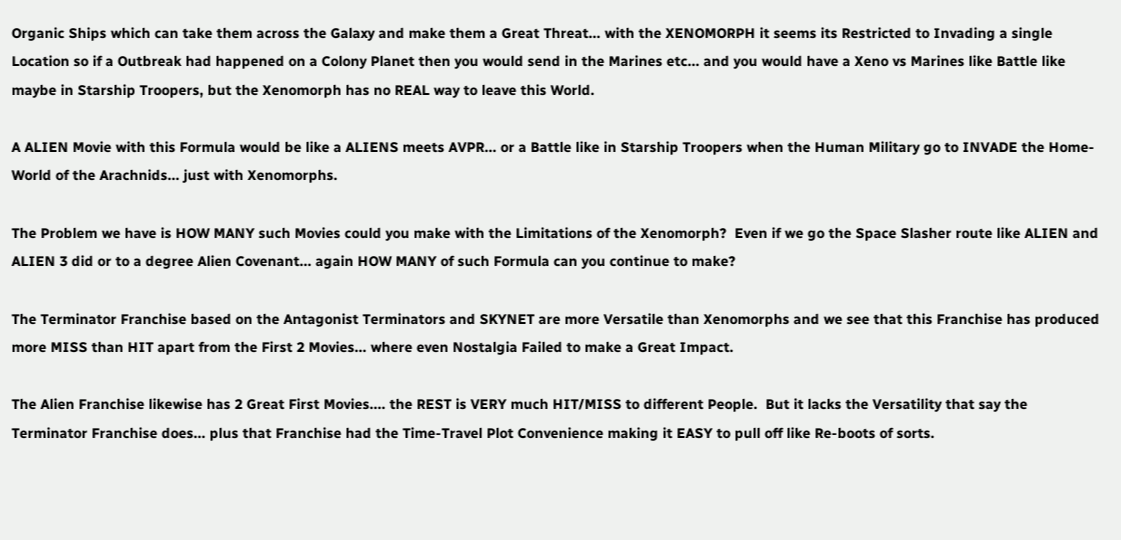Organic Ships which can take them across the Galaxy and make them a Great Threat... with the XENOMORPH it seems its Restricted to Invading a single Location so if a Outbreak had happened on a Colony Planet then you would send in the Marines etc... and you would have a Xeno vs Marines like Battle like maybe in Starship Troopers, but the Xenomorph has no REAL way to leave this World.

A ALIEN Movie with this Formula would be like a ALIENS meets AVPR... or a Battle like in Starship Troopers when the Human Military go to INVADE the Home-World of the Arachnids... just with Xenomorphs.

The Problem we have is HOW MANY such Movies could you make with the Limitations of the Xenomorph?  Even if we go the Space Slasher route like ALIEN and ALIEN 3 did or to a degree Alien Covenant... again HOW MANY of such Formula can you continue to make?

The Terminator Franchise based on the Antagonist Terminators and SKYNET are more Versatile than Xenomorphs and we see that this Franchise has produced more MISS than HIT apart from the First 2 Movies... where even Nostalgia Failed to make a Great Impact.

The Alien Franchise likewise has 2 Great First Movies.... the REST is VERY much HIT/MISS to different People.  But it lacks the Versatility that say the Terminator Franchise does... plus that Franchise had the Time-Travel Plot Convenience making it EASY to pull off like Re-boots of sorts.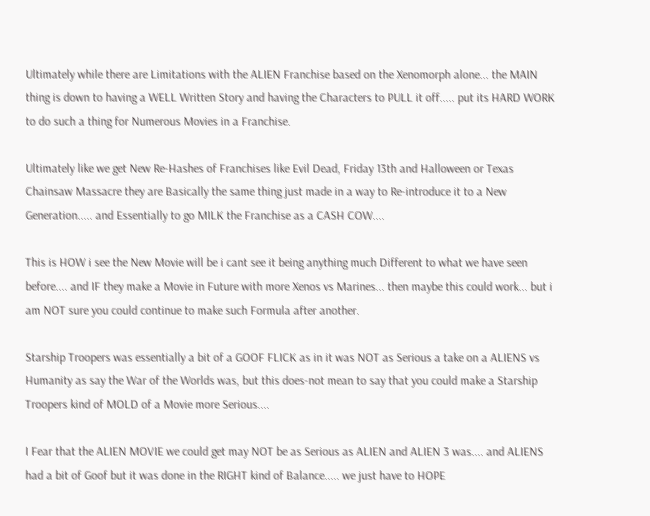Ultimately while there are Limitations with the ALIEN Franchise based on the Xenomorph alone... the MAIN thing is down to having a WELL Written Story and having the Characters to PULL it off..... put its HARD WORK to do such a thing for Numerous Movies in a Franchise.

Ultimately like we get New Re-Hashes of Franchises like Evil Dead, Friday 13th and Halloween or Texas Chainsaw Massacre they are Basically the same thing just made in a way to Re-introduce it to a New Generation..... and Essentially to go MILK the Franchise as a CASH COW....

This is HOW i see the New Movie will be i cant see it being anything much Different to what we have seen before.... and IF they make a Movie in Future with more Xenos vs Marines... then maybe this could work... but i am NOT sure you could continue to make such Formula after another.

Starship Troopers was essentially a bit of a GOOF FLICK as in it was NOT as Serious a take on a ALIENS vs Humanity as say the War of the Worlds was, but this does-not mean to say that you could make a Starship Troopers kind of MOLD of a Movie more Serious....

I Fear that the ALIEN MOVIE we could get may NOT be as Serious as ALIEN and ALIEN 3 was.... and ALIENS had a bit of Goof but it was done in the RIGHT kind of Balance..... we just have to HOPE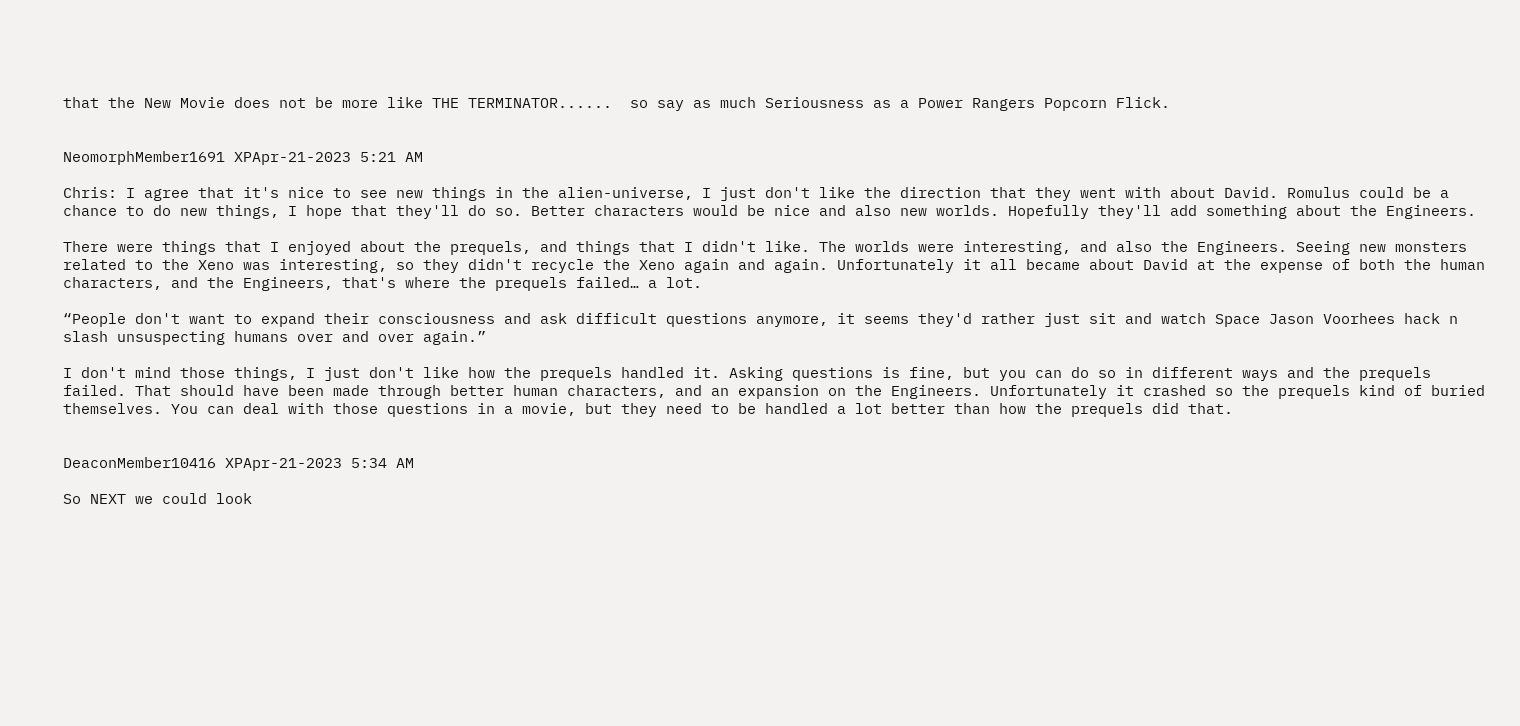that the New Movie does not be more like THE TERMINATOR......  so say as much Seriousness as a Power Rangers Popcorn Flick.


NeomorphMember1691 XPApr-21-2023 5:21 AM

Chris: I agree that it's nice to see new things in the alien-universe, I just don't like the direction that they went with about David. Romulus could be a chance to do new things, I hope that they'll do so. Better characters would be nice and also new worlds. Hopefully they'll add something about the Engineers.

There were things that I enjoyed about the prequels, and things that I didn't like. The worlds were interesting, and also the Engineers. Seeing new monsters related to the Xeno was interesting, so they didn't recycle the Xeno again and again. Unfortunately it all became about David at the expense of both the human characters, and the Engineers, that's where the prequels failed… a lot.

“People don't want to expand their consciousness and ask difficult questions anymore, it seems they'd rather just sit and watch Space Jason Voorhees hack n slash unsuspecting humans over and over again.”

I don't mind those things, I just don't like how the prequels handled it. Asking questions is fine, but you can do so in different ways and the prequels failed. That should have been made through better human characters, and an expansion on the Engineers. Unfortunately it crashed so the prequels kind of buried themselves. You can deal with those questions in a movie, but they need to be handled a lot better than how the prequels did that.


DeaconMember10416 XPApr-21-2023 5:34 AM

So NEXT we could look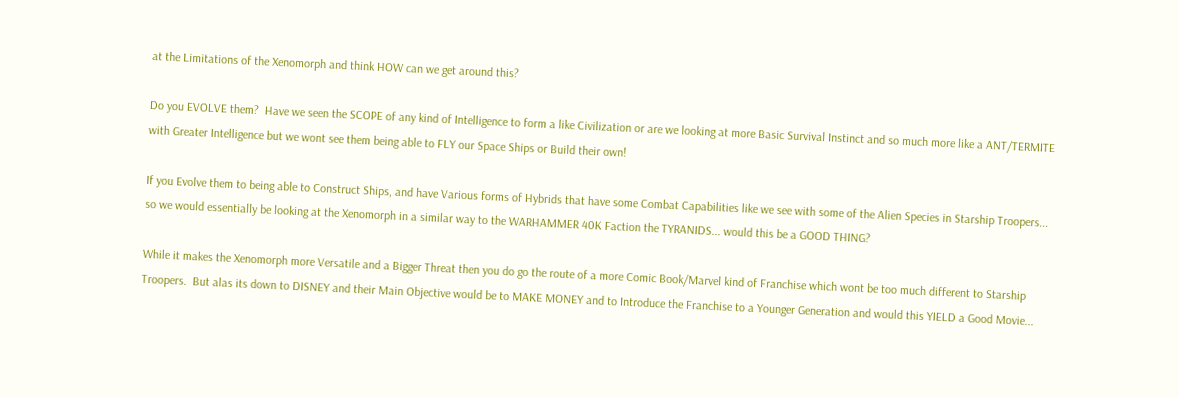at the Limitations of the Xenomorph and think HOW can we get around this?

Do you EVOLVE them?  Have we seen the SCOPE of any kind of Intelligence to form a like Civilization or are we looking at more Basic Survival Instinct and so much more like a ANT/TERMITE with Greater Intelligence but we wont see them being able to FLY our Space Ships or Build their own!

If you Evolve them to being able to Construct Ships, and have Various forms of Hybrids that have some Combat Capabilities like we see with some of the Alien Species in Starship Troopers... so we would essentially be looking at the Xenomorph in a similar way to the WARHAMMER 40K Faction the TYRANIDS... would this be a GOOD THING?

While it makes the Xenomorph more Versatile and a Bigger Threat then you do go the route of a more Comic Book/Marvel kind of Franchise which wont be too much different to Starship Troopers.  But alas its down to DISNEY and their Main Objective would be to MAKE MONEY and to Introduce the Franchise to a Younger Generation and would this YIELD a Good Movie...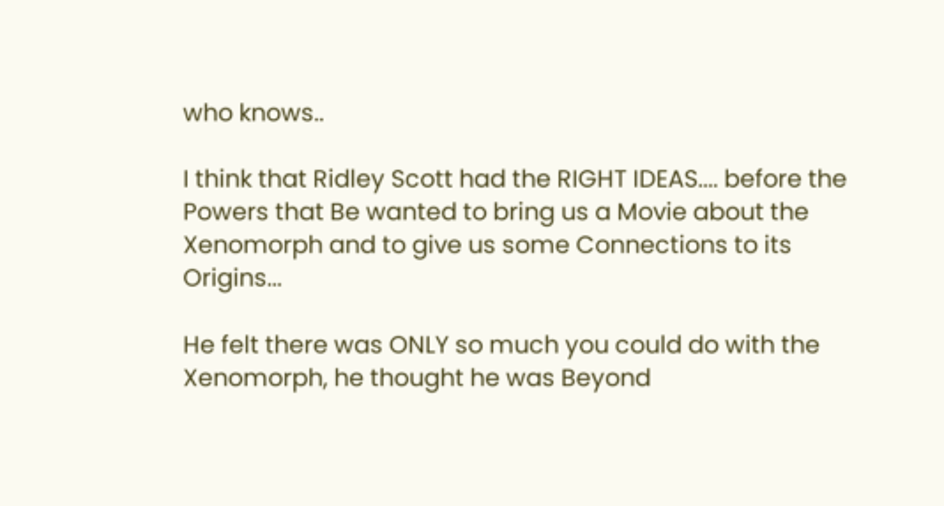who knows..

I think that Ridley Scott had the RIGHT IDEAS.... before the Powers that Be wanted to bring us a Movie about the Xenomorph and to give us some Connections to its Origins...

He felt there was ONLY so much you could do with the Xenomorph, he thought he was Beyond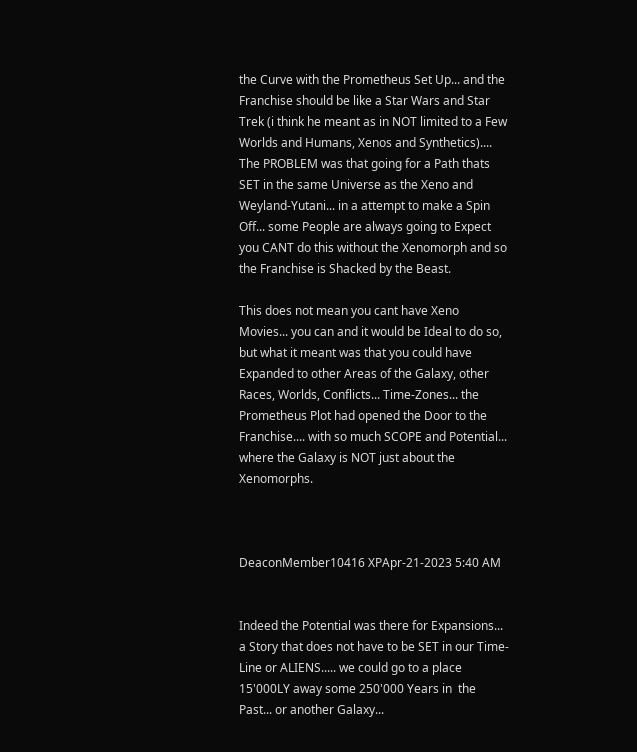the Curve with the Prometheus Set Up... and the Franchise should be like a Star Wars and Star Trek (i think he meant as in NOT limited to a Few Worlds and Humans, Xenos and Synthetics).... The PROBLEM was that going for a Path thats SET in the same Universe as the Xeno and Weyland-Yutani... in a attempt to make a Spin Off... some People are always going to Expect you CANT do this without the Xenomorph and so the Franchise is Shacked by the Beast.

This does not mean you cant have Xeno Movies... you can and it would be Ideal to do so, but what it meant was that you could have Expanded to other Areas of the Galaxy, other Races, Worlds, Conflicts... Time-Zones... the Prometheus Plot had opened the Door to the Franchise.... with so much SCOPE and Potential... where the Galaxy is NOT just about the Xenomorphs.



DeaconMember10416 XPApr-21-2023 5:40 AM


Indeed the Potential was there for Expansions... a Story that does not have to be SET in our Time-Line or ALIENS..... we could go to a place 15'000LY away some 250'000 Years in  the Past... or another Galaxy...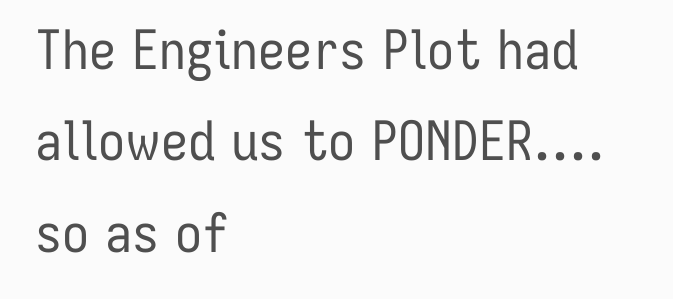The Engineers Plot had allowed us to PONDER.... so as of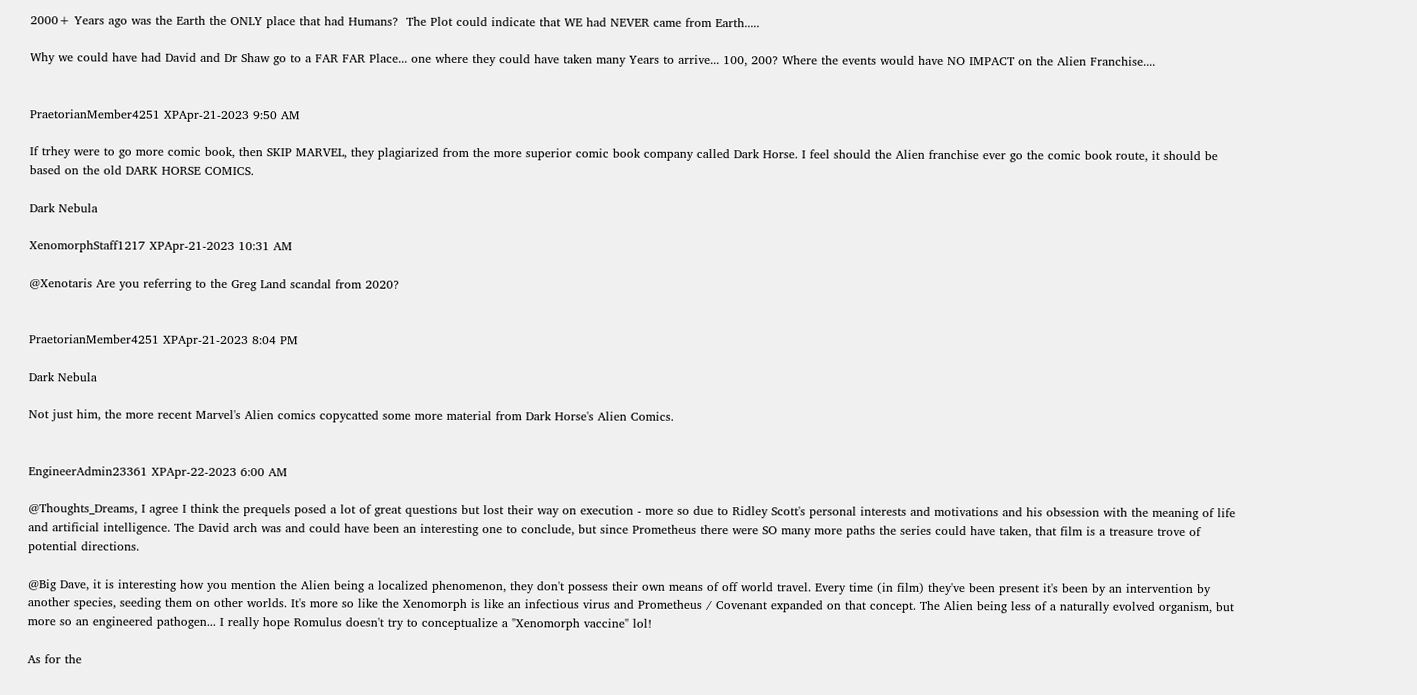2000+ Years ago was the Earth the ONLY place that had Humans?  The Plot could indicate that WE had NEVER came from Earth.....

Why we could have had David and Dr Shaw go to a FAR FAR Place... one where they could have taken many Years to arrive... 100, 200? Where the events would have NO IMPACT on the Alien Franchise....


PraetorianMember4251 XPApr-21-2023 9:50 AM

If trhey were to go more comic book, then SKIP MARVEL, they plagiarized from the more superior comic book company called Dark Horse. I feel should the Alien franchise ever go the comic book route, it should be based on the old DARK HORSE COMICS.

Dark Nebula

XenomorphStaff1217 XPApr-21-2023 10:31 AM

@Xenotaris Are you referring to the Greg Land scandal from 2020?


PraetorianMember4251 XPApr-21-2023 8:04 PM

Dark Nebula

Not just him, the more recent Marvel's Alien comics copycatted some more material from Dark Horse's Alien Comics.


EngineerAdmin23361 XPApr-22-2023 6:00 AM

@Thoughts_Dreams, I agree I think the prequels posed a lot of great questions but lost their way on execution - more so due to Ridley Scott's personal interests and motivations and his obsession with the meaning of life and artificial intelligence. The David arch was and could have been an interesting one to conclude, but since Prometheus there were SO many more paths the series could have taken, that film is a treasure trove of potential directions.

@Big Dave, it is interesting how you mention the Alien being a localized phenomenon, they don't possess their own means of off world travel. Every time (in film) they've been present it's been by an intervention by another species, seeding them on other worlds. It's more so like the Xenomorph is like an infectious virus and Prometheus / Covenant expanded on that concept. The Alien being less of a naturally evolved organism, but more so an engineered pathogen... I really hope Romulus doesn't try to conceptualize a "Xenomorph vaccine" lol!

As for the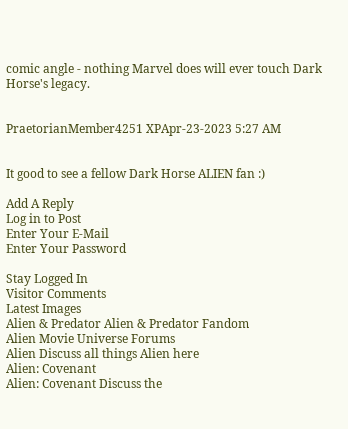comic angle - nothing Marvel does will ever touch Dark Horse's legacy.


PraetorianMember4251 XPApr-23-2023 5:27 AM


It good to see a fellow Dark Horse ALIEN fan :)

Add A Reply
Log in to Post
Enter Your E-Mail
Enter Your Password

Stay Logged In
Visitor Comments
Latest Images
Alien & Predator Alien & Predator Fandom
Alien Movie Universe Forums
Alien Discuss all things Alien here
Alien: Covenant
Alien: Covenant Discuss the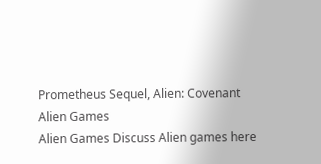Prometheus Sequel, Alien: Covenant
Alien Games
Alien Games Discuss Alien games here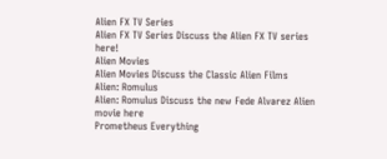Alien FX TV Series
Alien FX TV Series Discuss the Alien FX TV series here!
Alien Movies
Alien Movies Discuss the Classic Alien Films
Alien: Romulus
Alien: Romulus Discuss the new Fede Alvarez Alien movie here
Prometheus Everything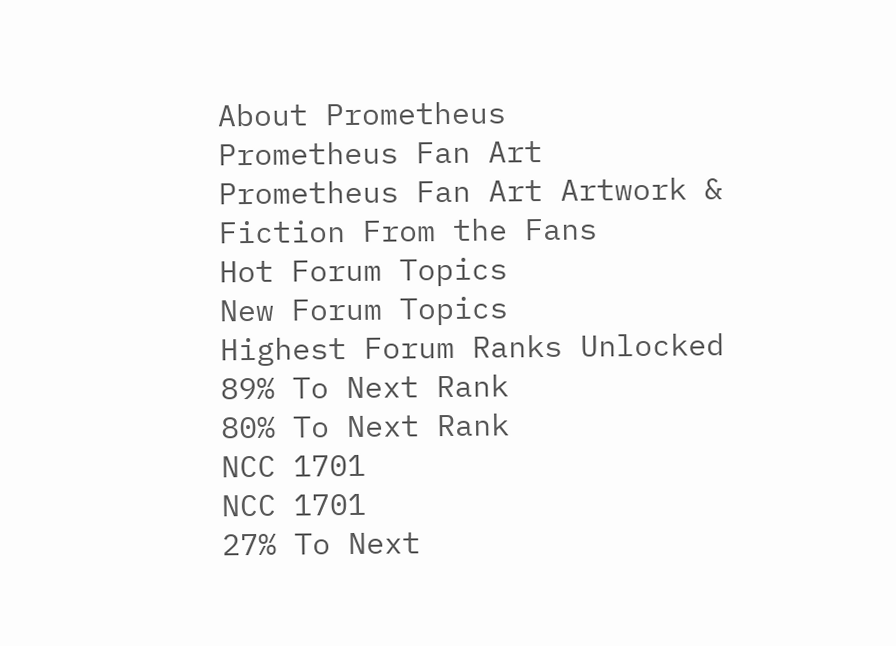About Prometheus
Prometheus Fan Art
Prometheus Fan Art Artwork & Fiction From the Fans
Hot Forum Topics
New Forum Topics
Highest Forum Ranks Unlocked
89% To Next Rank
80% To Next Rank
NCC 1701
NCC 1701
27% To Next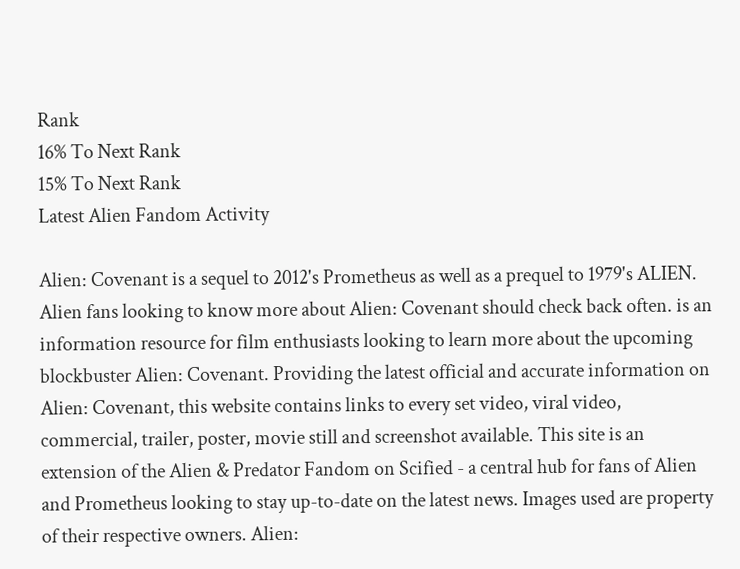Rank
16% To Next Rank
15% To Next Rank
Latest Alien Fandom Activity

Alien: Covenant is a sequel to 2012's Prometheus as well as a prequel to 1979's ALIEN. Alien fans looking to know more about Alien: Covenant should check back often. is an information resource for film enthusiasts looking to learn more about the upcoming blockbuster Alien: Covenant. Providing the latest official and accurate information on Alien: Covenant, this website contains links to every set video, viral video, commercial, trailer, poster, movie still and screenshot available. This site is an extension of the Alien & Predator Fandom on Scified - a central hub for fans of Alien and Prometheus looking to stay up-to-date on the latest news. Images used are property of their respective owners. Alien: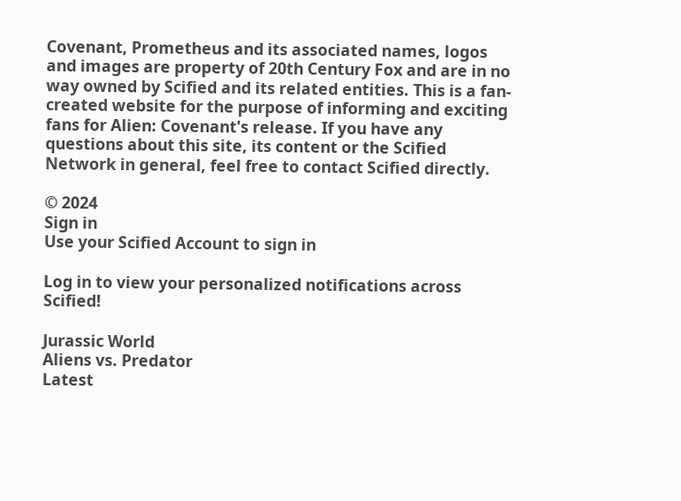Covenant, Prometheus and its associated names, logos and images are property of 20th Century Fox and are in no way owned by Scified and its related entities. This is a fan-created website for the purpose of informing and exciting fans for Alien: Covenant's release. If you have any questions about this site, its content or the Scified Network in general, feel free to contact Scified directly.

© 2024
Sign in
Use your Scified Account to sign in

Log in to view your personalized notifications across Scified!

Jurassic World
Aliens vs. Predator
Latest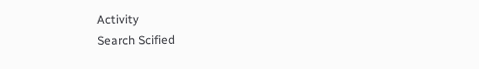Activity
Search Scified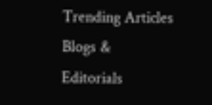Trending Articles
Blogs & Editorials